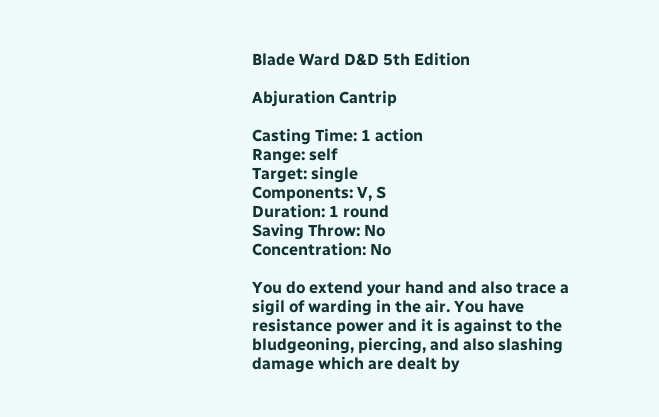Blade Ward D&D 5th Edition

Abjuration Cantrip

Casting Time: 1 action
Range: self
Target: single
Components: V, S
Duration: 1 round
Saving Throw: No
Concentration: No

You do extend your hand and also trace a sigil of warding in the air. You have resistance power and it is against to the bludgeoning, piercing, and also slashing damage which are dealt by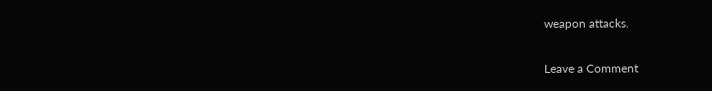weapon attacks.

Leave a Comment